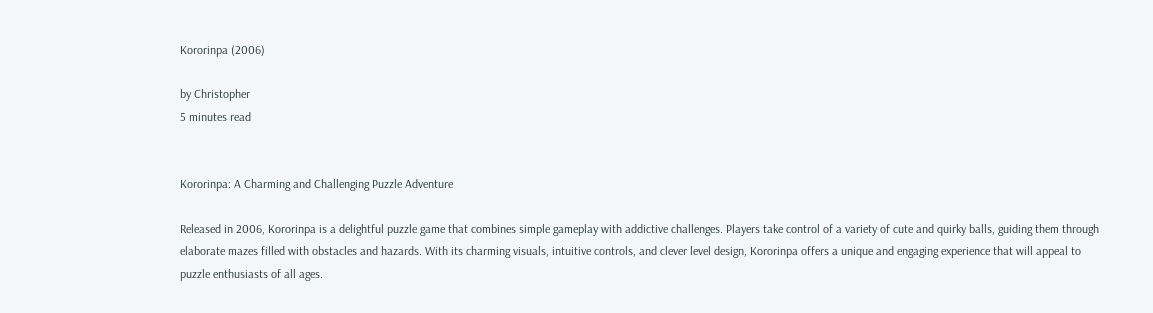Kororinpa (2006)

by Christopher
5 minutes read


Kororinpa: A Charming and Challenging Puzzle Adventure

Released in 2006, Kororinpa is a delightful puzzle game that combines simple gameplay with addictive challenges. Players take control of a variety of cute and quirky balls, guiding them through elaborate mazes filled with obstacles and hazards. With its charming visuals, intuitive controls, and clever level design, Kororinpa offers a unique and engaging experience that will appeal to puzzle enthusiasts of all ages.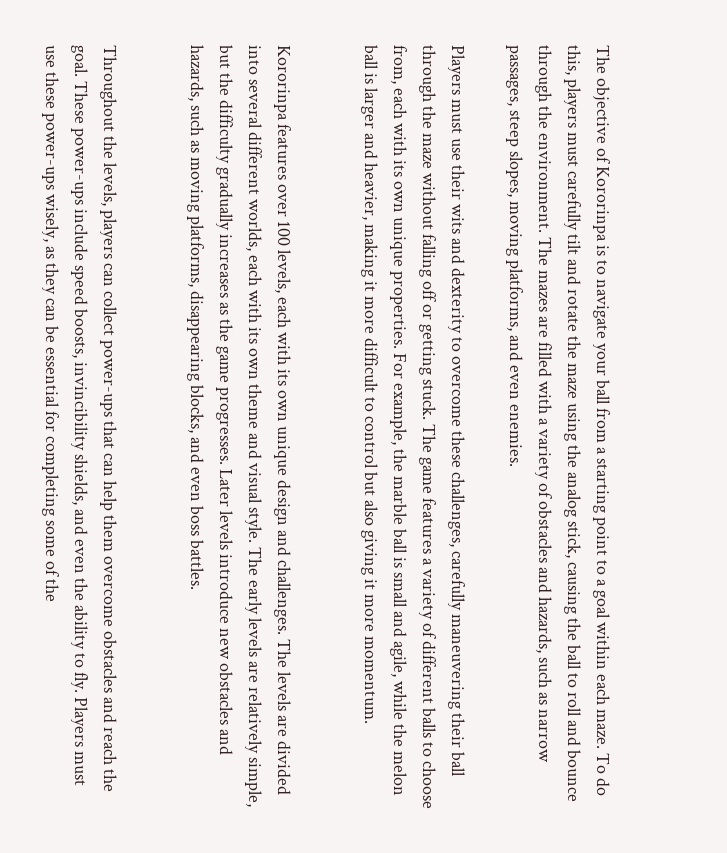The objective of Kororinpa is to navigate your ball from a starting point to a goal within each maze. To do this, players must carefully tilt and rotate the maze using the analog stick, causing the ball to roll and bounce through the environment. The mazes are filled with a variety of obstacles and hazards, such as narrow passages, steep slopes, moving platforms, and even enemies.

Players must use their wits and dexterity to overcome these challenges, carefully maneuvering their ball through the maze without falling off or getting stuck. The game features a variety of different balls to choose from, each with its own unique properties. For example, the marble ball is small and agile, while the melon ball is larger and heavier, making it more difficult to control but also giving it more momentum.


Kororinpa features over 100 levels, each with its own unique design and challenges. The levels are divided into several different worlds, each with its own theme and visual style. The early levels are relatively simple, but the difficulty gradually increases as the game progresses. Later levels introduce new obstacles and hazards, such as moving platforms, disappearing blocks, and even boss battles.


Throughout the levels, players can collect power-ups that can help them overcome obstacles and reach the goal. These power-ups include speed boosts, invincibility shields, and even the ability to fly. Players must use these power-ups wisely, as they can be essential for completing some of the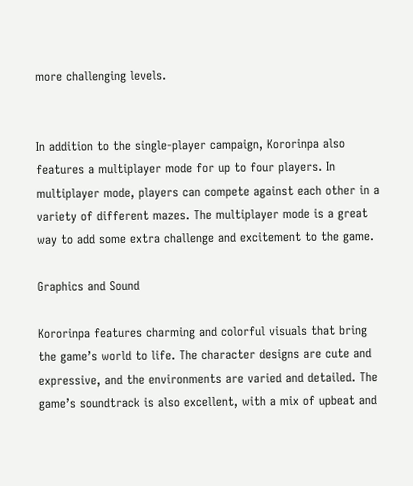more challenging levels.


In addition to the single-player campaign, Kororinpa also features a multiplayer mode for up to four players. In multiplayer mode, players can compete against each other in a variety of different mazes. The multiplayer mode is a great way to add some extra challenge and excitement to the game.

Graphics and Sound

Kororinpa features charming and colorful visuals that bring the game’s world to life. The character designs are cute and expressive, and the environments are varied and detailed. The game’s soundtrack is also excellent, with a mix of upbeat and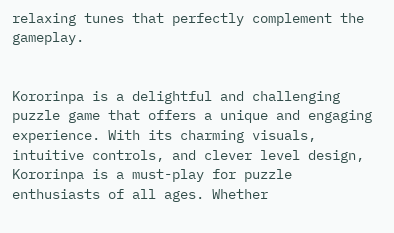relaxing tunes that perfectly complement the gameplay.


Kororinpa is a delightful and challenging puzzle game that offers a unique and engaging experience. With its charming visuals, intuitive controls, and clever level design, Kororinpa is a must-play for puzzle enthusiasts of all ages. Whether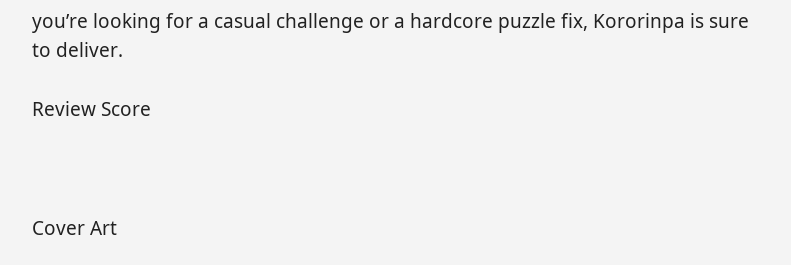you’re looking for a casual challenge or a hardcore puzzle fix, Kororinpa is sure to deliver.

Review Score



Cover Art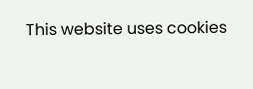This website uses cookies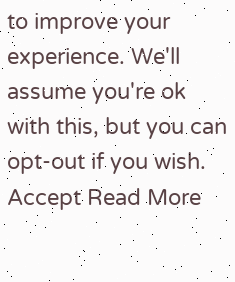to improve your experience. We'll assume you're ok with this, but you can opt-out if you wish. Accept Read More